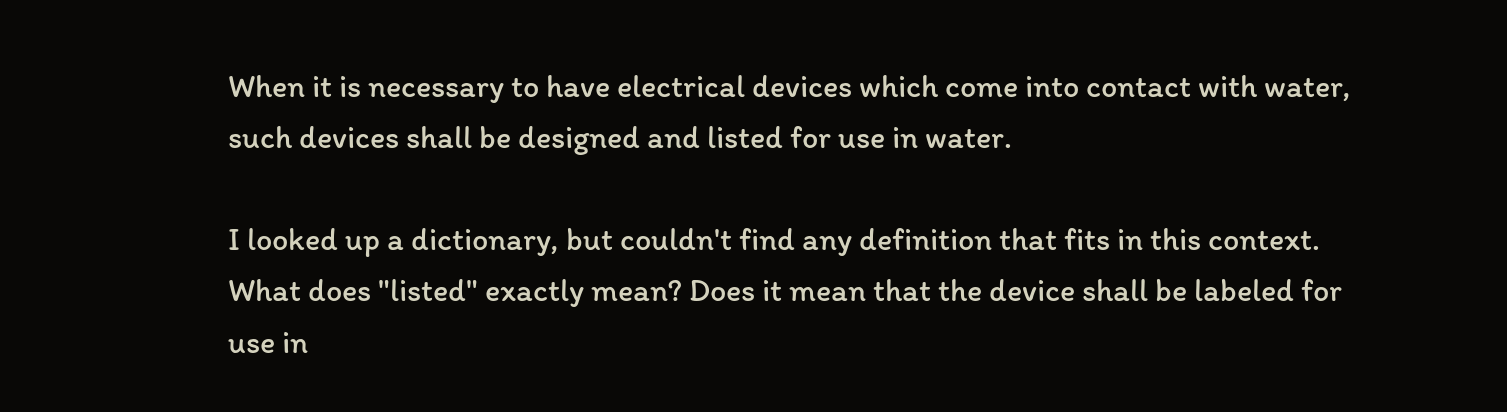When it is necessary to have electrical devices which come into contact with water, such devices shall be designed and listed for use in water.

I looked up a dictionary, but couldn't find any definition that fits in this context. What does "listed" exactly mean? Does it mean that the device shall be labeled for use in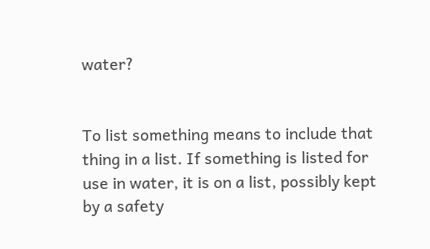water?


To list something means to include that thing in a list. If something is listed for use in water, it is on a list, possibly kept by a safety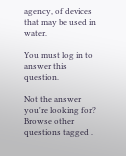agency, of devices that may be used in water.

You must log in to answer this question.

Not the answer you're looking for? Browse other questions tagged .